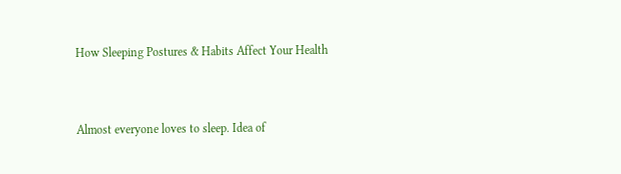How Sleeping Postures & Habits Affect Your Health


Almost everyone loves to sleep. Idea of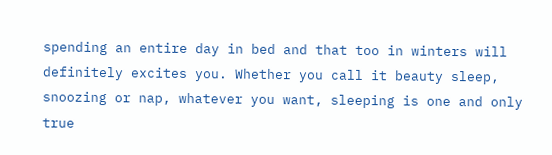spending an entire day in bed and that too in winters will definitely excites you. Whether you call it beauty sleep, snoozing or nap, whatever you want, sleeping is one and only true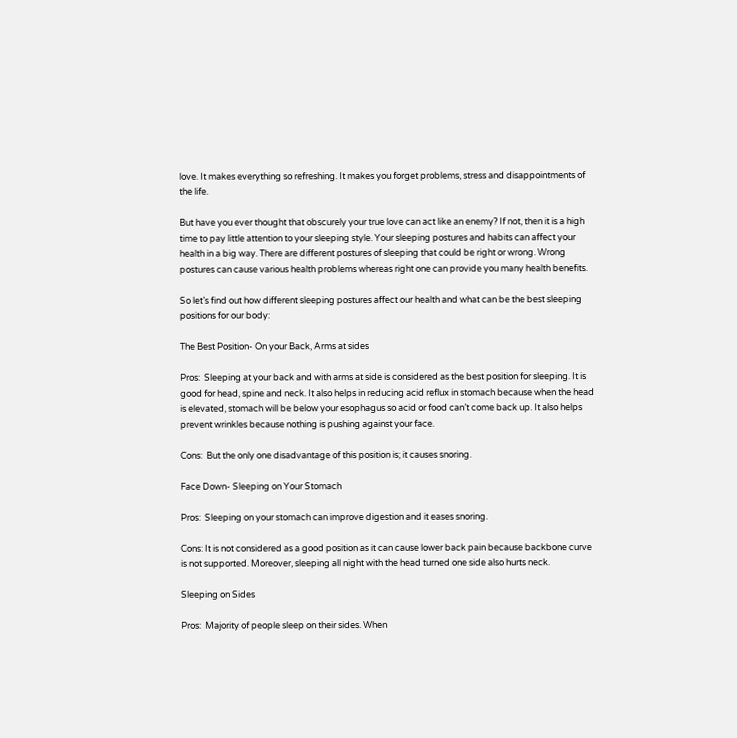love. It makes everything so refreshing. It makes you forget problems, stress and disappointments of the life.

But have you ever thought that obscurely your true love can act like an enemy? If not, then it is a high time to pay little attention to your sleeping style. Your sleeping postures and habits can affect your health in a big way. There are different postures of sleeping that could be right or wrong. Wrong postures can cause various health problems whereas right one can provide you many health benefits.

So let’s find out how different sleeping postures affect our health and what can be the best sleeping positions for our body:

The Best Position- On your Back, Arms at sides

Pros:  Sleeping at your back and with arms at side is considered as the best position for sleeping. It is good for head, spine and neck. It also helps in reducing acid reflux in stomach because when the head is elevated, stomach will be below your esophagus so acid or food can’t come back up. It also helps prevent wrinkles because nothing is pushing against your face.

Cons:  But the only one disadvantage of this position is; it causes snoring.

Face Down- Sleeping on Your Stomach

Pros:  Sleeping on your stomach can improve digestion and it eases snoring.

Cons: It is not considered as a good position as it can cause lower back pain because backbone curve is not supported. Moreover, sleeping all night with the head turned one side also hurts neck.

Sleeping on Sides

Pros:  Majority of people sleep on their sides. When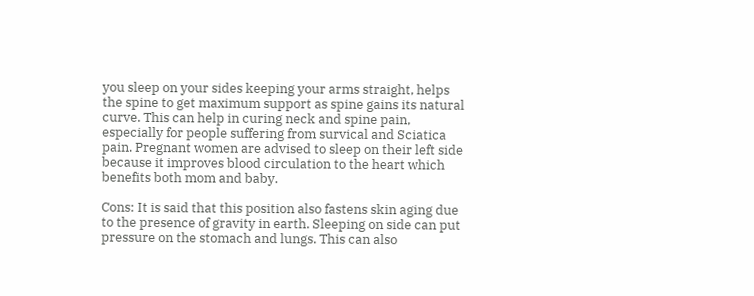you sleep on your sides keeping your arms straight, helps the spine to get maximum support as spine gains its natural curve. This can help in curing neck and spine pain, especially for people suffering from survical and Sciatica pain. Pregnant women are advised to sleep on their left side because it improves blood circulation to the heart which benefits both mom and baby.

Cons: It is said that this position also fastens skin aging due to the presence of gravity in earth. Sleeping on side can put pressure on the stomach and lungs. This can also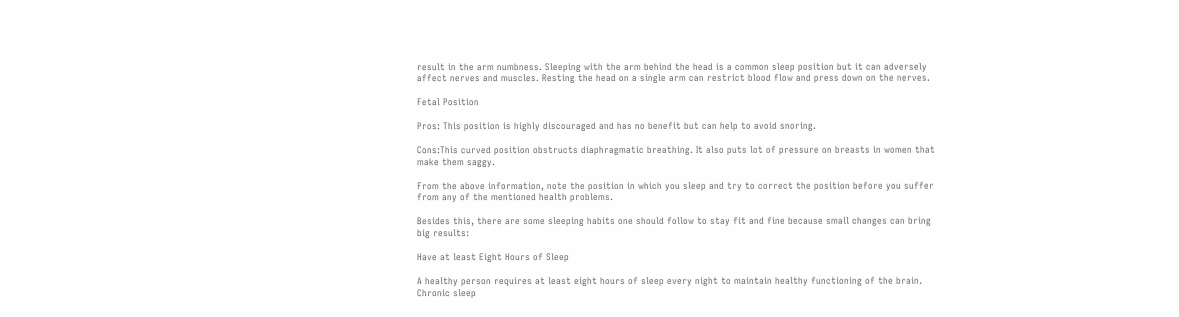result in the arm numbness. Sleeping with the arm behind the head is a common sleep position but it can adversely affect nerves and muscles. Resting the head on a single arm can restrict blood flow and press down on the nerves.

Fetal Position

Pros: This position is highly discouraged and has no benefit but can help to avoid snoring.

Cons:This curved position obstructs diaphragmatic breathing. It also puts lot of pressure on breasts in women that make them saggy.

From the above information, note the position in which you sleep and try to correct the position before you suffer from any of the mentioned health problems.

Besides this, there are some sleeping habits one should follow to stay fit and fine because small changes can bring big results:

Have at least Eight Hours of Sleep

A healthy person requires at least eight hours of sleep every night to maintain healthy functioning of the brain. Chronic sleep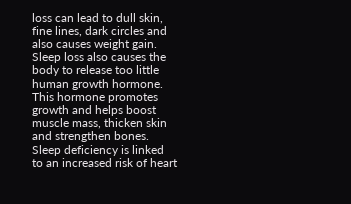loss can lead to dull skin, fine lines, dark circles and also causes weight gain. Sleep loss also causes the body to release too little human growth hormone. This hormone promotes growth and helps boost muscle mass, thicken skin and strengthen bones. Sleep deficiency is linked to an increased risk of heart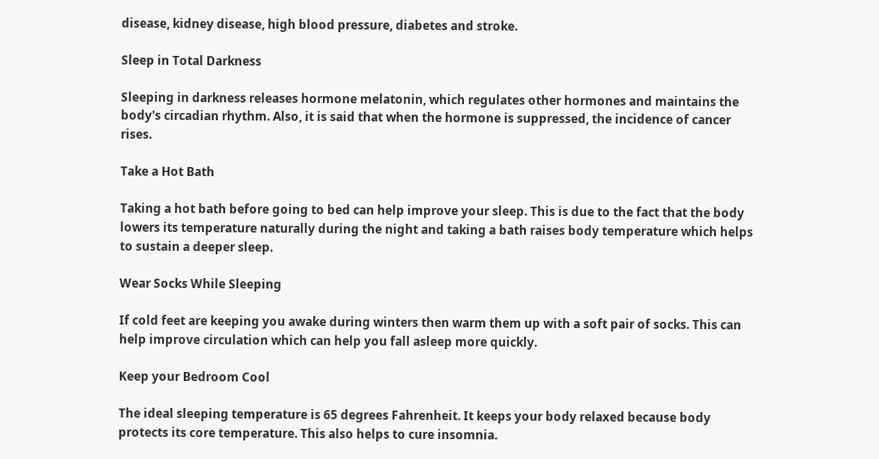disease, kidney disease, high blood pressure, diabetes and stroke.

Sleep in Total Darkness

Sleeping in darkness releases hormone melatonin, which regulates other hormones and maintains the body's circadian rhythm. Also, it is said that when the hormone is suppressed, the incidence of cancer rises.

Take a Hot Bath

Taking a hot bath before going to bed can help improve your sleep. This is due to the fact that the body lowers its temperature naturally during the night and taking a bath raises body temperature which helps to sustain a deeper sleep.

Wear Socks While Sleeping

If cold feet are keeping you awake during winters then warm them up with a soft pair of socks. This can help improve circulation which can help you fall asleep more quickly.

Keep your Bedroom Cool

The ideal sleeping temperature is 65 degrees Fahrenheit. It keeps your body relaxed because body protects its core temperature. This also helps to cure insomnia.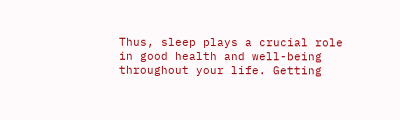Thus, sleep plays a crucial role in good health and well-being throughout your life. Getting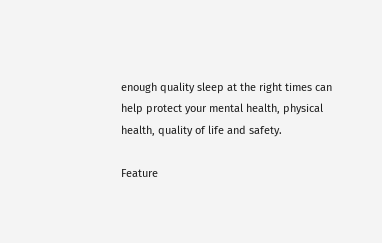enough quality sleep at the right times can help protect your mental health, physical health, quality of life and safety.

Feature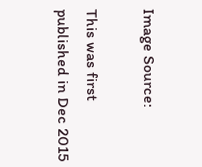Image Source:

This was first published in Dec 2015